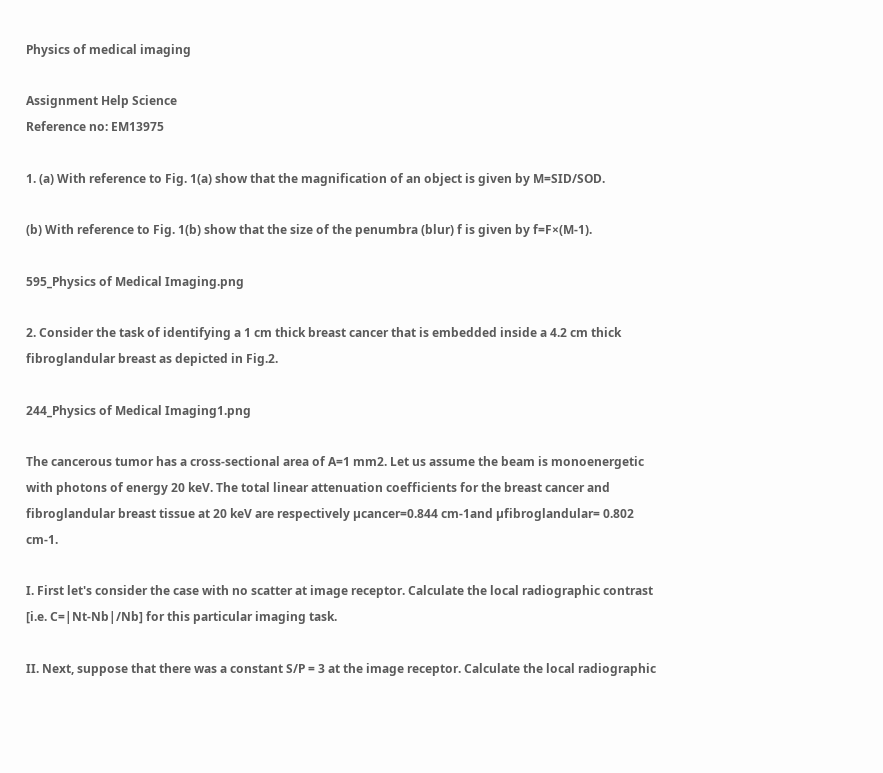Physics of medical imaging

Assignment Help Science
Reference no: EM13975

1. (a) With reference to Fig. 1(a) show that the magnification of an object is given by M=SID/SOD.

(b) With reference to Fig. 1(b) show that the size of the penumbra (blur) f is given by f=F×(M-1).

595_Physics of Medical Imaging.png

2. Consider the task of identifying a 1 cm thick breast cancer that is embedded inside a 4.2 cm thick fibroglandular breast as depicted in Fig.2.

244_Physics of Medical Imaging1.png

The cancerous tumor has a cross-sectional area of A=1 mm2. Let us assume the beam is monoenergetic with photons of energy 20 keV. The total linear attenuation coefficients for the breast cancer and fibroglandular breast tissue at 20 keV are respectively µcancer=0.844 cm-1and µfibroglandular= 0.802 cm-1.

I. First let's consider the case with no scatter at image receptor. Calculate the local radiographic contrast [i.e. C=|Nt-Nb|/Nb] for this particular imaging task.

II. Next, suppose that there was a constant S/P = 3 at the image receptor. Calculate the local radiographic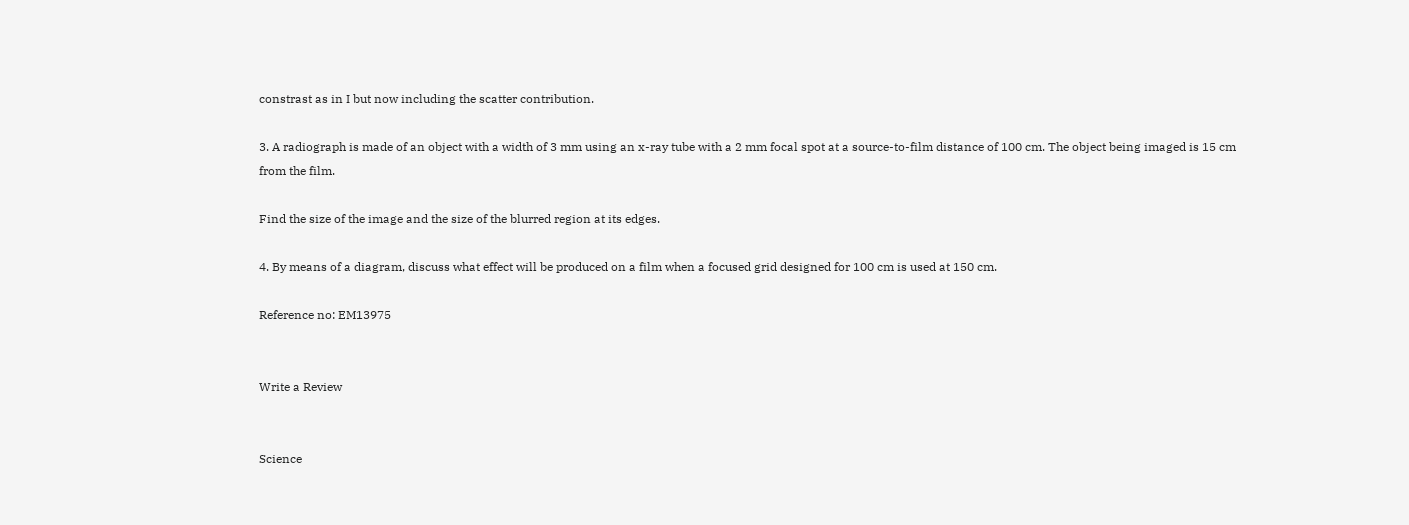constrast as in I but now including the scatter contribution.

3. A radiograph is made of an object with a width of 3 mm using an x-ray tube with a 2 mm focal spot at a source-to-film distance of 100 cm. The object being imaged is 15 cm from the film.

Find the size of the image and the size of the blurred region at its edges.

4. By means of a diagram, discuss what effect will be produced on a film when a focused grid designed for 100 cm is used at 150 cm.

Reference no: EM13975


Write a Review


Science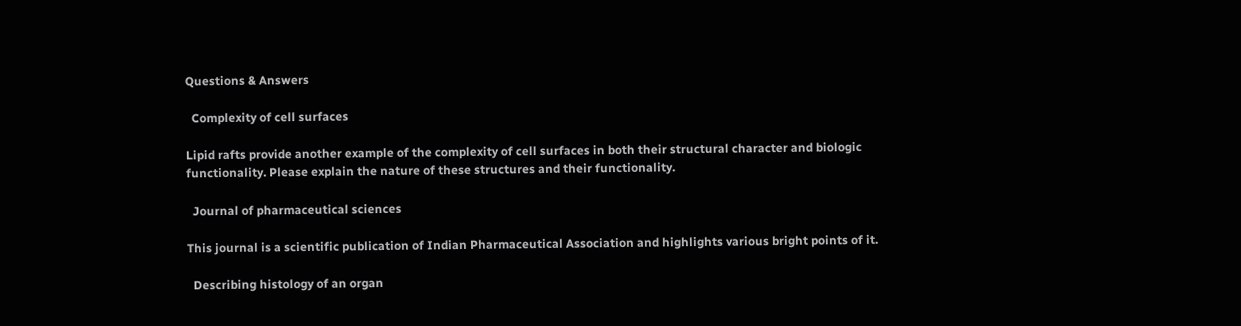Questions & Answers

  Complexity of cell surfaces

Lipid rafts provide another example of the complexity of cell surfaces in both their structural character and biologic functionality. Please explain the nature of these structures and their functionality.

  Journal of pharmaceutical sciences

This journal is a scientific publication of Indian Pharmaceutical Association and highlights various bright points of it.

  Describing histology of an organ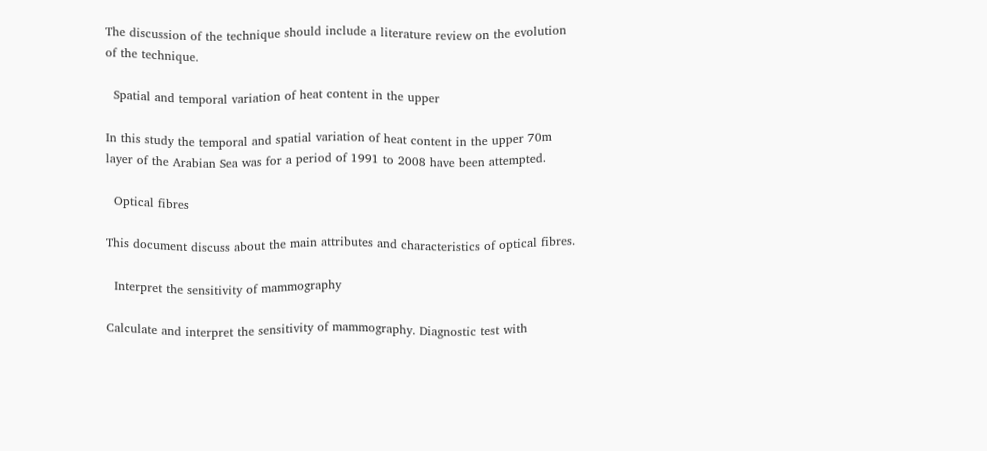The discussion of the technique should include a literature review on the evolution of the technique.

  Spatial and temporal variation of heat content in the upper

In this study the temporal and spatial variation of heat content in the upper 70m layer of the Arabian Sea was for a period of 1991 to 2008 have been attempted.

  Optical fibres

This document discuss about the main attributes and characteristics of optical fibres.

  Interpret the sensitivity of mammography

Calculate and interpret the sensitivity of mammography. Diagnostic test with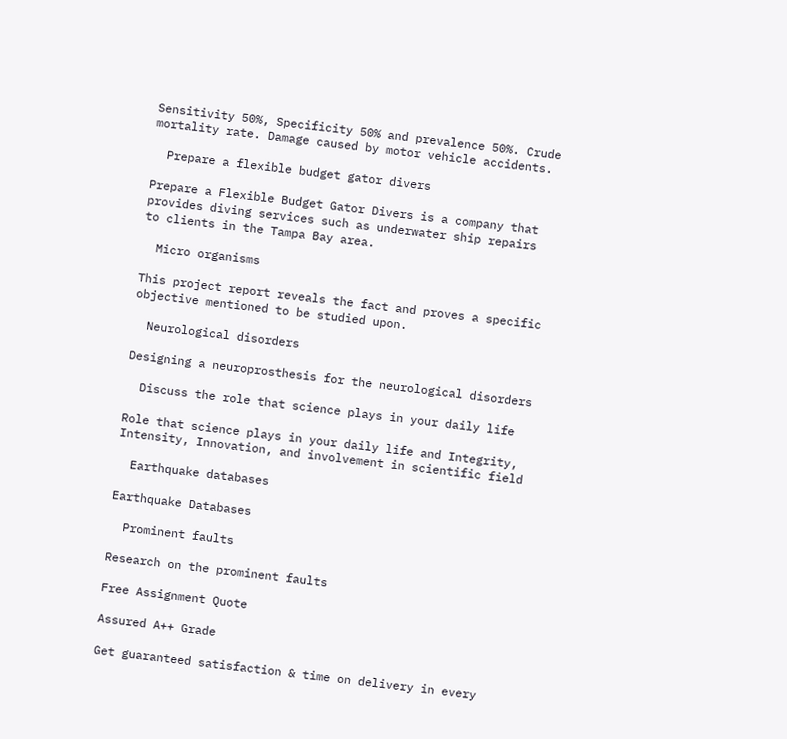Sensitivity 50%, Specificity 50% and prevalence 50%. Crude mortality rate. Damage caused by motor vehicle accidents.

  Prepare a flexible budget gator divers

Prepare a Flexible Budget Gator Divers is a company that provides diving services such as underwater ship repairs to clients in the Tampa Bay area.

  Micro organisms

This project report reveals the fact and proves a specific objective mentioned to be studied upon.

  Neurological disorders

Designing a neuroprosthesis for the neurological disorders

  Discuss the role that science plays in your daily life

Role that science plays in your daily life and Integrity, Intensity, Innovation, and involvement in scientific field

  Earthquake databases

Earthquake Databases

  Prominent faults

Research on the prominent faults

Free Assignment Quote

Assured A++ Grade

Get guaranteed satisfaction & time on delivery in every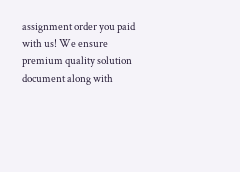assignment order you paid with us! We ensure premium quality solution document along with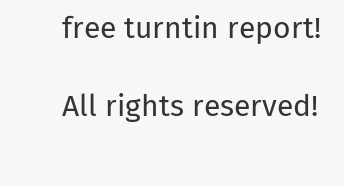free turntin report!

All rights reserved!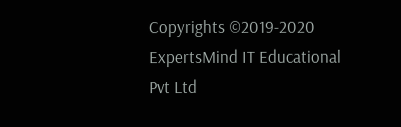Copyrights ©2019-2020 ExpertsMind IT Educational Pvt Ltd